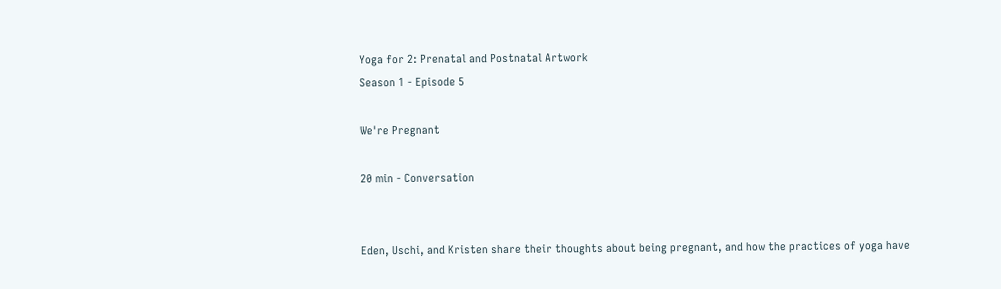Yoga for 2: Prenatal and Postnatal Artwork
Season 1 - Episode 5

We're Pregnant

20 min - Conversation


Eden, Uschi, and Kristen share their thoughts about being pregnant, and how the practices of yoga have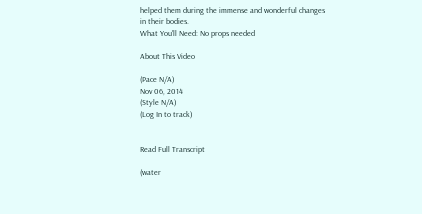helped them during the immense and wonderful changes in their bodies.
What You'll Need: No props needed

About This Video

(Pace N/A)
Nov 06, 2014
(Style N/A)
(Log In to track)


Read Full Transcript

(water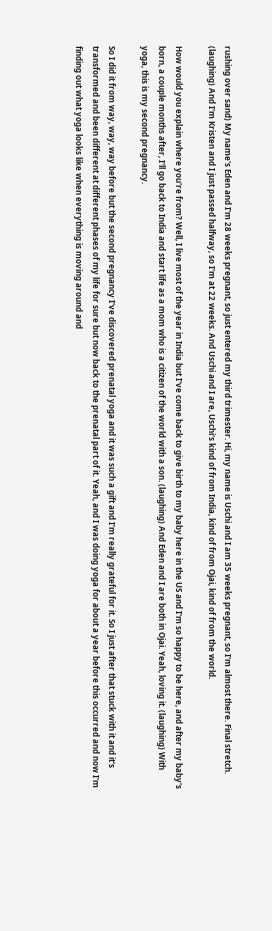rushing over sand) My name's Eden and I'm 28 weeks pregnant, so just entered my third trimester. Hi, my name is Uschi and I am 35 weeks pregnant, so I'm almost there. Final stretch. (laughing) And I'm Kristen and I just passed halfway, so I'm at 22 weeks. And Uschi and I are, Uschi's kind of from India, kind of from Ojai, kind of from the world.

How would you explain where you're from? Well, I live most of the year in India but I've come back to give birth to my baby here in the US and I'm so happy to be here, and after my baby's born, a couple months after, I'll go back to India and start life as a mom who is a citizen of the world with a son. (laughing) And Eden and I are both in Ojai. Yeah, loving it. (laughing) With yoga, this is my second pregnancy.

So I did it from way, way, way before but the second pregnancy I've discovered prenatal yoga and it was such a gift and I'm really grateful for it. So I just after that stuck with it and it's transformed and been different at different phases of my life for sure but now back to the prenatal part of it. Yeah, and I was doing yoga for about a year before this occurred and now I'm finding out what yoga looks like when everything is moving around and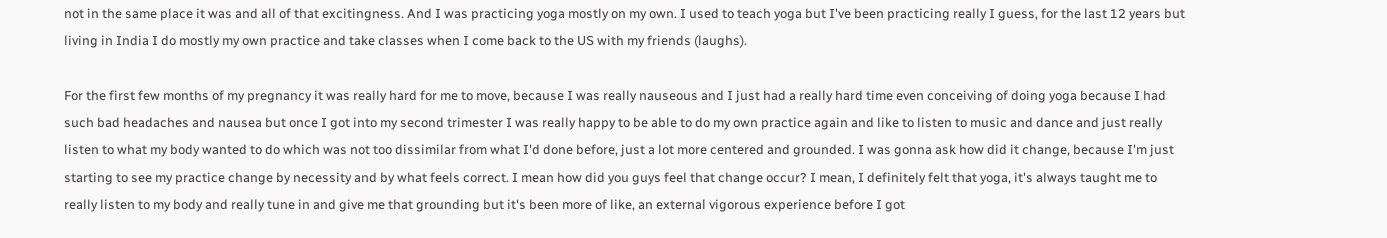not in the same place it was and all of that excitingness. And I was practicing yoga mostly on my own. I used to teach yoga but I've been practicing really I guess, for the last 12 years but living in India I do mostly my own practice and take classes when I come back to the US with my friends (laughs).

For the first few months of my pregnancy it was really hard for me to move, because I was really nauseous and I just had a really hard time even conceiving of doing yoga because I had such bad headaches and nausea but once I got into my second trimester I was really happy to be able to do my own practice again and like to listen to music and dance and just really listen to what my body wanted to do which was not too dissimilar from what I'd done before, just a lot more centered and grounded. I was gonna ask how did it change, because I'm just starting to see my practice change by necessity and by what feels correct. I mean how did you guys feel that change occur? I mean, I definitely felt that yoga, it's always taught me to really listen to my body and really tune in and give me that grounding but it's been more of like, an external vigorous experience before I got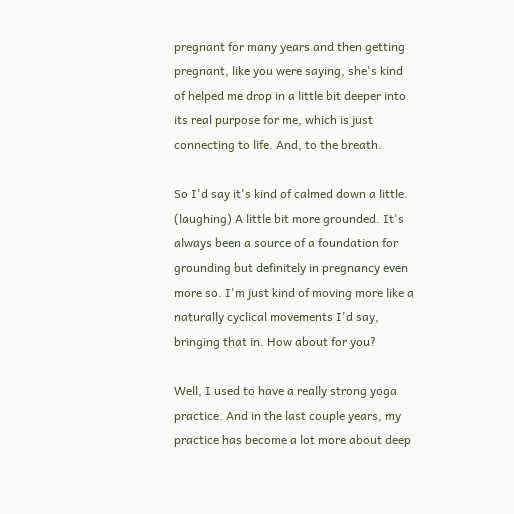pregnant for many years and then getting pregnant, like you were saying, she's kind of helped me drop in a little bit deeper into its real purpose for me, which is just connecting to life. And, to the breath.

So I'd say it's kind of calmed down a little. (laughing) A little bit more grounded. It's always been a source of a foundation for grounding but definitely in pregnancy even more so. I'm just kind of moving more like a naturally cyclical movements I'd say, bringing that in. How about for you?

Well, I used to have a really strong yoga practice. And in the last couple years, my practice has become a lot more about deep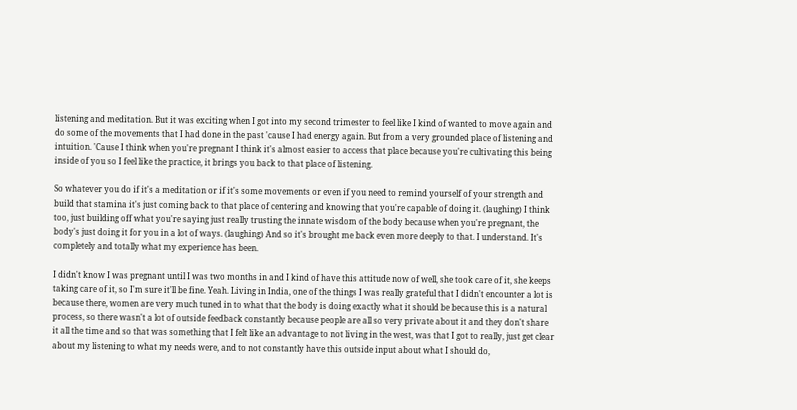listening and meditation. But it was exciting when I got into my second trimester to feel like I kind of wanted to move again and do some of the movements that I had done in the past 'cause I had energy again. But from a very grounded place of listening and intuition. 'Cause I think when you're pregnant I think it's almost easier to access that place because you're cultivating this being inside of you so I feel like the practice, it brings you back to that place of listening.

So whatever you do if it's a meditation or if it's some movements or even if you need to remind yourself of your strength and build that stamina it's just coming back to that place of centering and knowing that you're capable of doing it. (laughing) I think too, just building off what you're saying just really trusting the innate wisdom of the body because when you're pregnant, the body's just doing it for you in a lot of ways. (laughing) And so it's brought me back even more deeply to that. I understand. It's completely and totally what my experience has been.

I didn't know I was pregnant until I was two months in and I kind of have this attitude now of well, she took care of it, she keeps taking care of it, so I'm sure it'll be fine. Yeah. Living in India, one of the things I was really grateful that I didn't encounter a lot is because there, women are very much tuned in to what that the body is doing exactly what it should be because this is a natural process, so there wasn't a lot of outside feedback constantly because people are all so very private about it and they don't share it all the time and so that was something that I felt like an advantage to not living in the west, was that I got to really, just get clear about my listening to what my needs were, and to not constantly have this outside input about what I should do,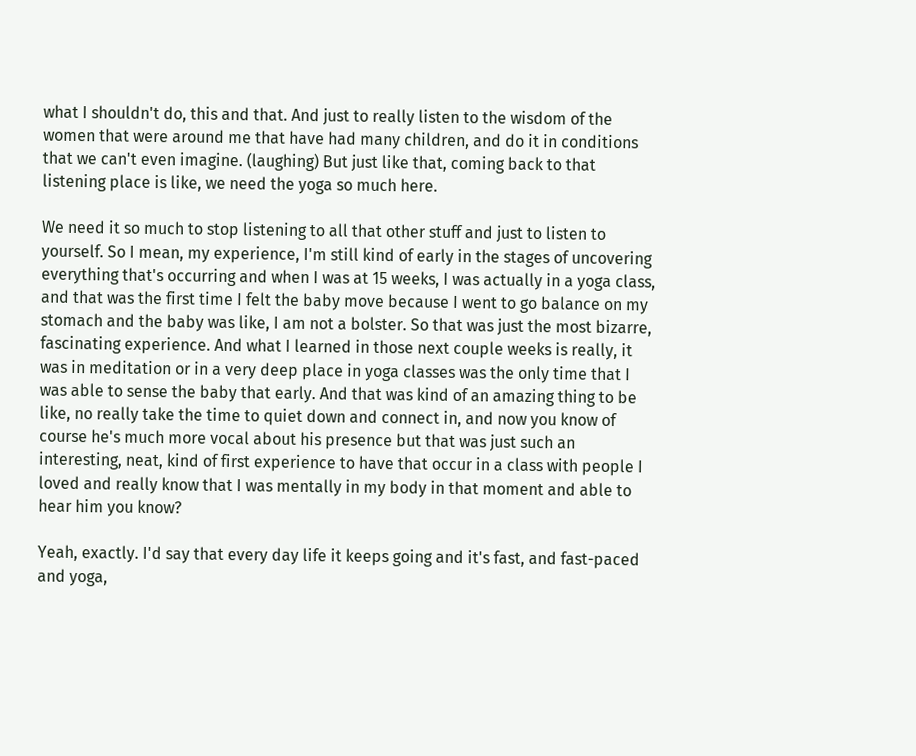what I shouldn't do, this and that. And just to really listen to the wisdom of the women that were around me that have had many children, and do it in conditions that we can't even imagine. (laughing) But just like that, coming back to that listening place is like, we need the yoga so much here.

We need it so much to stop listening to all that other stuff and just to listen to yourself. So I mean, my experience, I'm still kind of early in the stages of uncovering everything that's occurring and when I was at 15 weeks, I was actually in a yoga class, and that was the first time I felt the baby move because I went to go balance on my stomach and the baby was like, I am not a bolster. So that was just the most bizarre, fascinating experience. And what I learned in those next couple weeks is really, it was in meditation or in a very deep place in yoga classes was the only time that I was able to sense the baby that early. And that was kind of an amazing thing to be like, no really take the time to quiet down and connect in, and now you know of course he's much more vocal about his presence but that was just such an interesting, neat, kind of first experience to have that occur in a class with people I loved and really know that I was mentally in my body in that moment and able to hear him you know?

Yeah, exactly. I'd say that every day life it keeps going and it's fast, and fast-paced and yoga,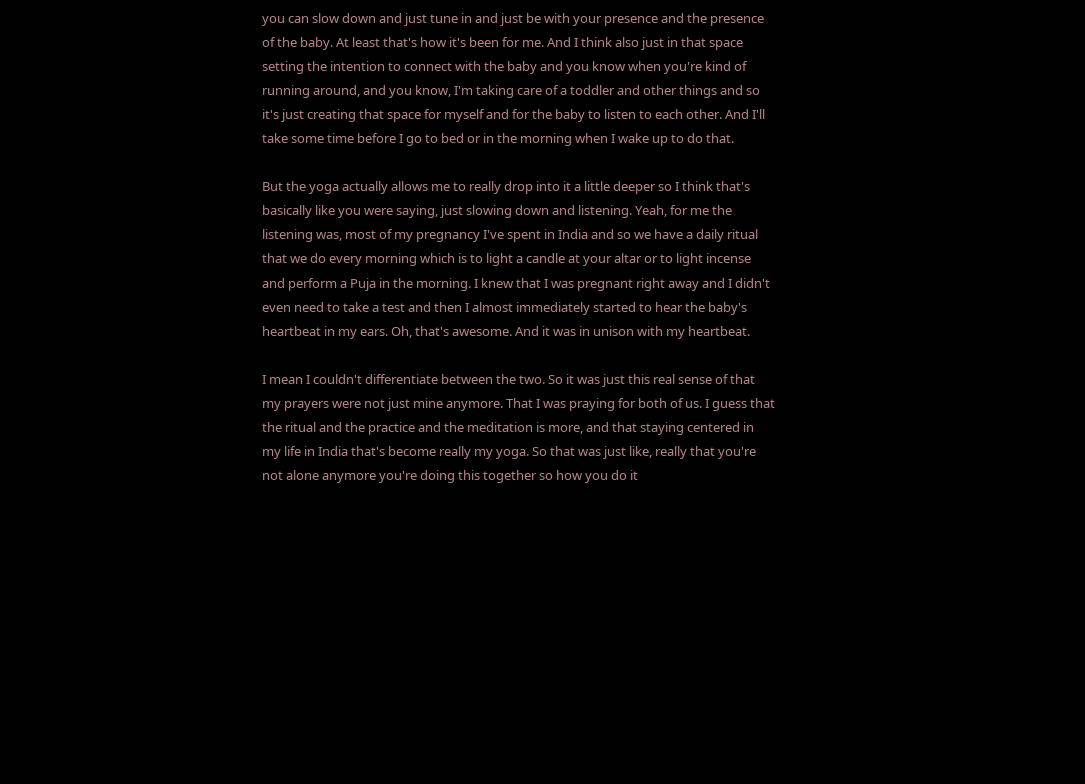you can slow down and just tune in and just be with your presence and the presence of the baby. At least that's how it's been for me. And I think also just in that space setting the intention to connect with the baby and you know when you're kind of running around, and you know, I'm taking care of a toddler and other things and so it's just creating that space for myself and for the baby to listen to each other. And I'll take some time before I go to bed or in the morning when I wake up to do that.

But the yoga actually allows me to really drop into it a little deeper so I think that's basically like you were saying, just slowing down and listening. Yeah, for me the listening was, most of my pregnancy I've spent in India and so we have a daily ritual that we do every morning which is to light a candle at your altar or to light incense and perform a Puja in the morning. I knew that I was pregnant right away and I didn't even need to take a test and then I almost immediately started to hear the baby's heartbeat in my ears. Oh, that's awesome. And it was in unison with my heartbeat.

I mean I couldn't differentiate between the two. So it was just this real sense of that my prayers were not just mine anymore. That I was praying for both of us. I guess that the ritual and the practice and the meditation is more, and that staying centered in my life in India that's become really my yoga. So that was just like, really that you're not alone anymore you're doing this together so how you do it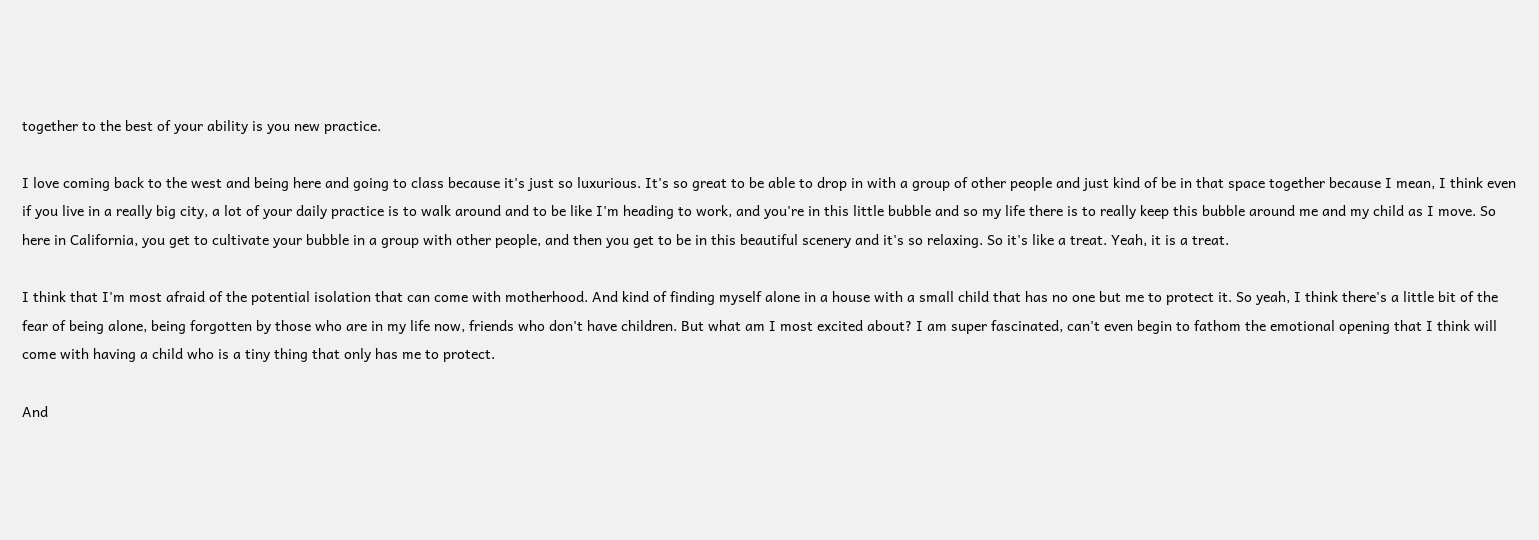together to the best of your ability is you new practice.

I love coming back to the west and being here and going to class because it's just so luxurious. It's so great to be able to drop in with a group of other people and just kind of be in that space together because I mean, I think even if you live in a really big city, a lot of your daily practice is to walk around and to be like I'm heading to work, and you're in this little bubble and so my life there is to really keep this bubble around me and my child as I move. So here in California, you get to cultivate your bubble in a group with other people, and then you get to be in this beautiful scenery and it's so relaxing. So it's like a treat. Yeah, it is a treat.

I think that I'm most afraid of the potential isolation that can come with motherhood. And kind of finding myself alone in a house with a small child that has no one but me to protect it. So yeah, I think there's a little bit of the fear of being alone, being forgotten by those who are in my life now, friends who don't have children. But what am I most excited about? I am super fascinated, can't even begin to fathom the emotional opening that I think will come with having a child who is a tiny thing that only has me to protect.

And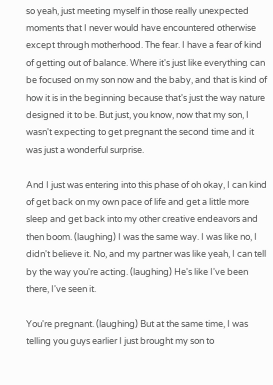so yeah, just meeting myself in those really unexpected moments that I never would have encountered otherwise except through motherhood. The fear. I have a fear of kind of getting out of balance. Where it's just like everything can be focused on my son now and the baby, and that is kind of how it is in the beginning because that's just the way nature designed it to be. But just, you know, now that my son, I wasn't expecting to get pregnant the second time and it was just a wonderful surprise.

And I just was entering into this phase of oh okay, I can kind of get back on my own pace of life and get a little more sleep and get back into my other creative endeavors and then boom. (laughing) I was the same way. I was like no, I didn't believe it. No, and my partner was like yeah, I can tell by the way you're acting. (laughing) He's like I've been there, I've seen it.

You're pregnant. (laughing) But at the same time, I was telling you guys earlier I just brought my son to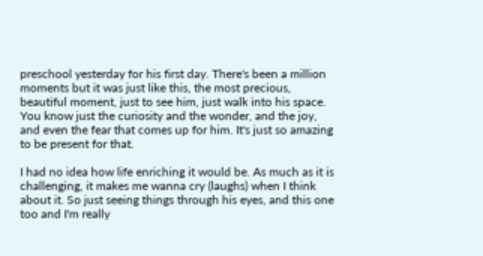preschool yesterday for his first day. There's been a million moments but it was just like this, the most precious, beautiful moment, just to see him, just walk into his space. You know just the curiosity and the wonder, and the joy, and even the fear that comes up for him. It's just so amazing to be present for that.

I had no idea how life enriching it would be. As much as it is challenging, it makes me wanna cry (laughs) when I think about it. So just seeing things through his eyes, and this one too and I'm really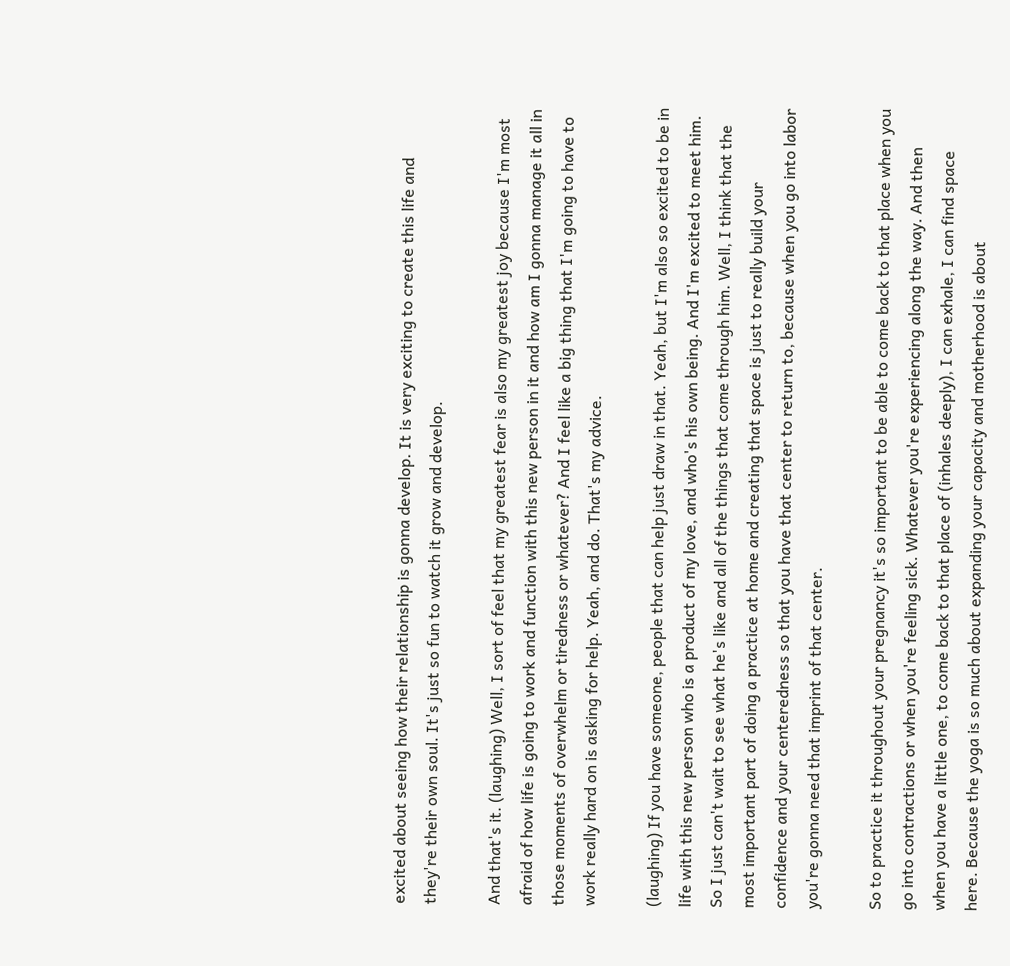excited about seeing how their relationship is gonna develop. It is very exciting to create this life and they're their own soul. It's just so fun to watch it grow and develop.

And that's it. (laughing) Well, I sort of feel that my greatest fear is also my greatest joy because I'm most afraid of how life is going to work and function with this new person in it and how am I gonna manage it all in those moments of overwhelm or tiredness or whatever? And I feel like a big thing that I'm going to have to work really hard on is asking for help. Yeah, and do. That's my advice.

(laughing) If you have someone, people that can help just draw in that. Yeah, but I'm also so excited to be in life with this new person who is a product of my love, and who's his own being. And I'm excited to meet him. So I just can't wait to see what he's like and all of the things that come through him. Well, I think that the most important part of doing a practice at home and creating that space is just to really build your confidence and your centeredness so that you have that center to return to, because when you go into labor you're gonna need that imprint of that center.

So to practice it throughout your pregnancy it's so important to be able to come back to that place when you go into contractions or when you're feeling sick. Whatever you're experiencing along the way. And then when you have a little one, to come back to that place of (inhales deeply), I can exhale, I can find space here. Because the yoga is so much about expanding your capacity and motherhood is about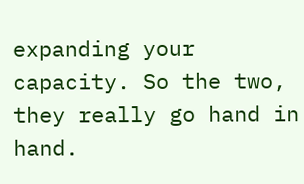expanding your capacity. So the two, they really go hand in hand.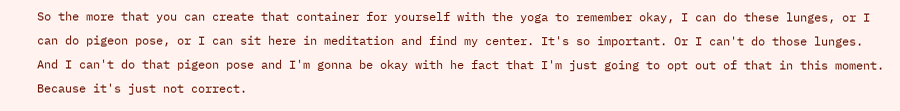So the more that you can create that container for yourself with the yoga to remember okay, I can do these lunges, or I can do pigeon pose, or I can sit here in meditation and find my center. It's so important. Or I can't do those lunges. And I can't do that pigeon pose and I'm gonna be okay with he fact that I'm just going to opt out of that in this moment. Because it's just not correct.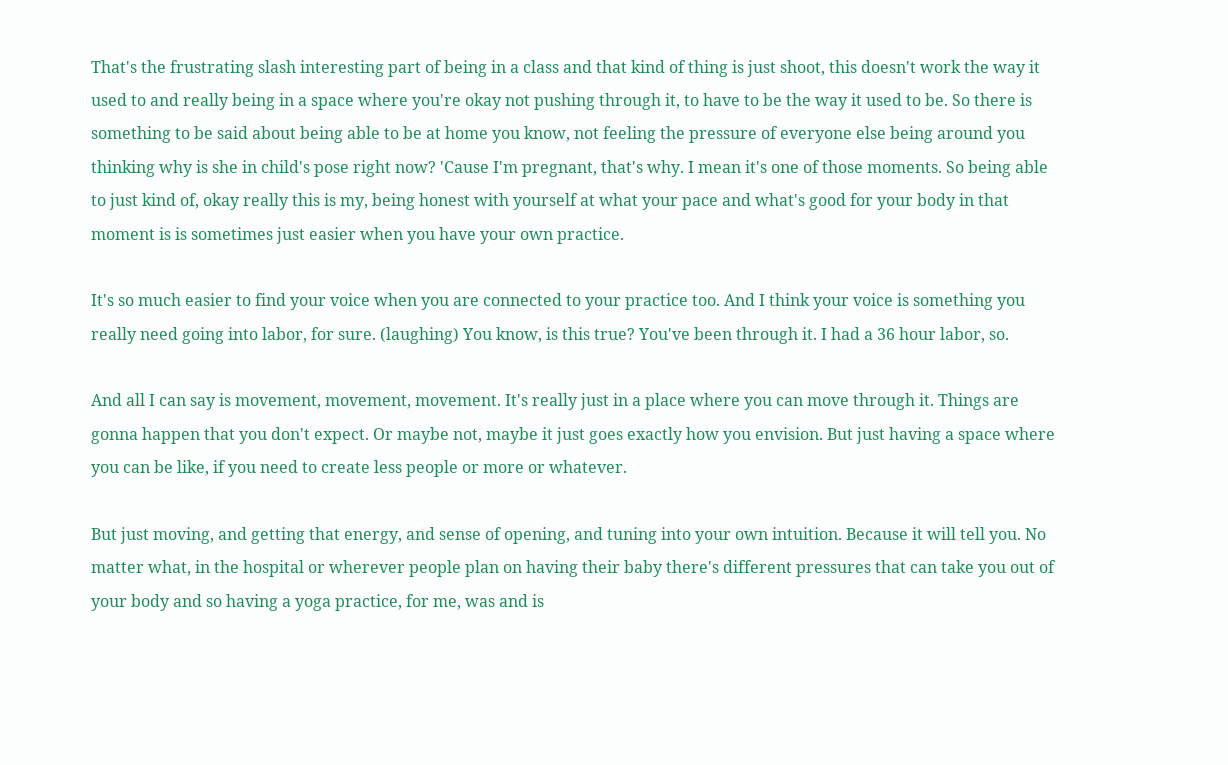That's the frustrating slash interesting part of being in a class and that kind of thing is just shoot, this doesn't work the way it used to and really being in a space where you're okay not pushing through it, to have to be the way it used to be. So there is something to be said about being able to be at home you know, not feeling the pressure of everyone else being around you thinking why is she in child's pose right now? 'Cause I'm pregnant, that's why. I mean it's one of those moments. So being able to just kind of, okay really this is my, being honest with yourself at what your pace and what's good for your body in that moment is is sometimes just easier when you have your own practice.

It's so much easier to find your voice when you are connected to your practice too. And I think your voice is something you really need going into labor, for sure. (laughing) You know, is this true? You've been through it. I had a 36 hour labor, so.

And all I can say is movement, movement, movement. It's really just in a place where you can move through it. Things are gonna happen that you don't expect. Or maybe not, maybe it just goes exactly how you envision. But just having a space where you can be like, if you need to create less people or more or whatever.

But just moving, and getting that energy, and sense of opening, and tuning into your own intuition. Because it will tell you. No matter what, in the hospital or wherever people plan on having their baby there's different pressures that can take you out of your body and so having a yoga practice, for me, was and is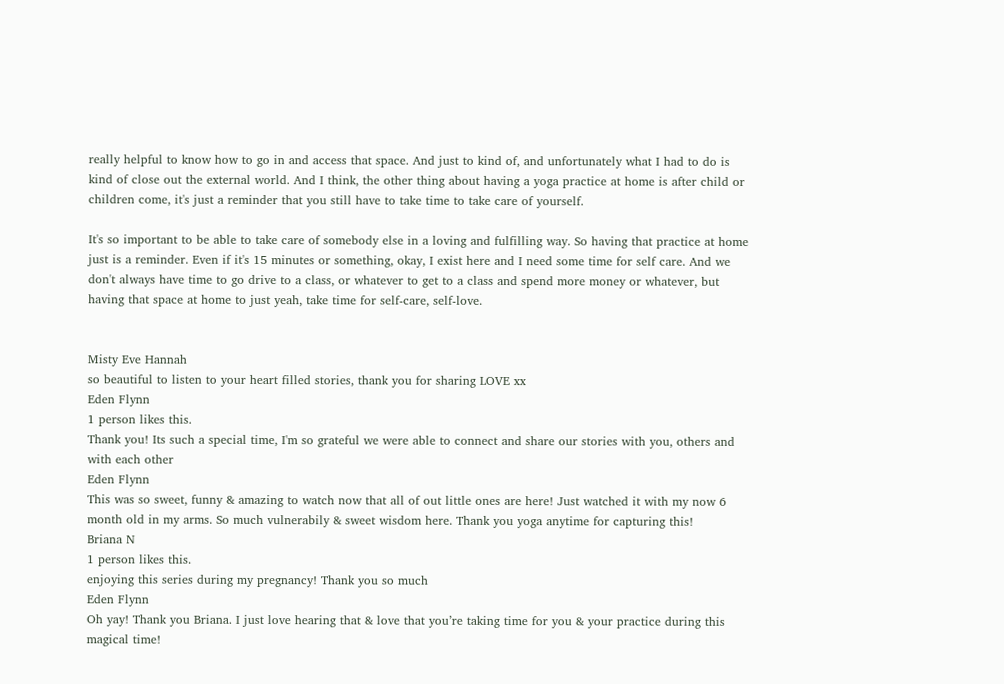really helpful to know how to go in and access that space. And just to kind of, and unfortunately what I had to do is kind of close out the external world. And I think, the other thing about having a yoga practice at home is after child or children come, it's just a reminder that you still have to take time to take care of yourself.

It's so important to be able to take care of somebody else in a loving and fulfilling way. So having that practice at home just is a reminder. Even if it's 15 minutes or something, okay, I exist here and I need some time for self care. And we don't always have time to go drive to a class, or whatever to get to a class and spend more money or whatever, but having that space at home to just yeah, take time for self-care, self-love.


Misty Eve Hannah
so beautiful to listen to your heart filled stories, thank you for sharing LOVE xx
Eden Flynn
1 person likes this.
Thank you! Its such a special time, I'm so grateful we were able to connect and share our stories with you, others and with each other
Eden Flynn
This was so sweet, funny & amazing to watch now that all of out little ones are here! Just watched it with my now 6 month old in my arms. So much vulnerabily & sweet wisdom here. Thank you yoga anytime for capturing this!
Briana N
1 person likes this.
enjoying this series during my pregnancy! Thank you so much
Eden Flynn
Oh yay! Thank you Briana. I just love hearing that & love that you’re taking time for you & your practice during this magical time!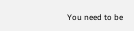You need to be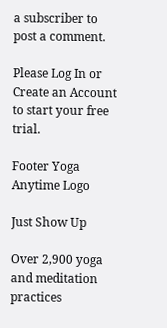a subscriber to post a comment.

Please Log In or Create an Account to start your free trial.

Footer Yoga Anytime Logo

Just Show Up

Over 2,900 yoga and meditation practices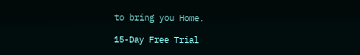to bring you Home.

15-Day Free Trial